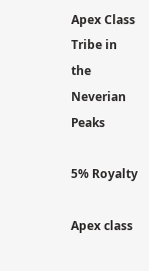Apex Class Tribe in the Neverian Peaks

5% Royalty

Apex class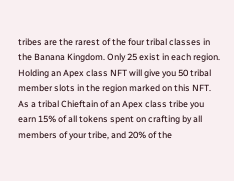tribes are the rarest of the four tribal classes in the Banana Kingdom. Only 25 exist in each region. Holding an Apex class NFT will give you 50 tribal member slots in the region marked on this NFT. As a tribal Chieftain of an Apex class tribe you earn 15% of all tokens spent on crafting by all members of your tribe, and 20% of the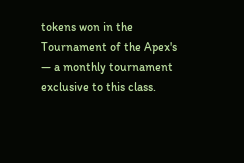tokens won in the Tournament of the Apex's — a monthly tournament exclusive to this class.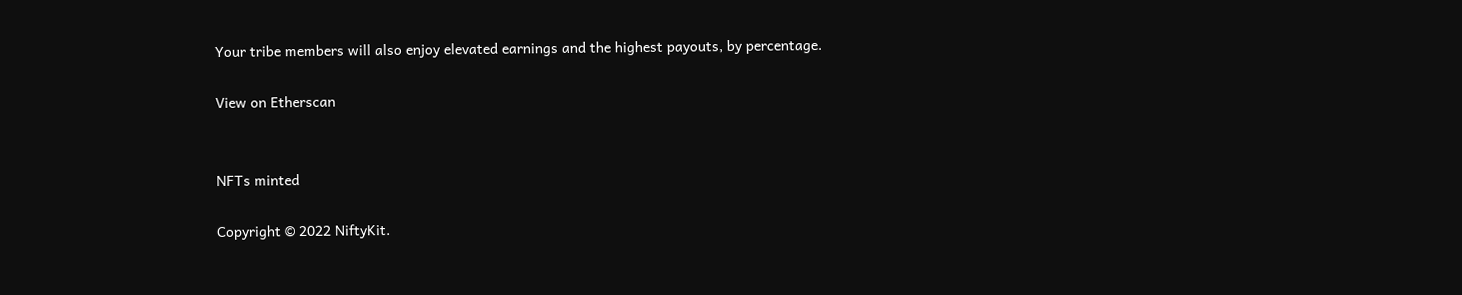Your tribe members will also enjoy elevated earnings and the highest payouts, by percentage.

View on Etherscan


NFTs minted

Copyright © 2022 NiftyKit.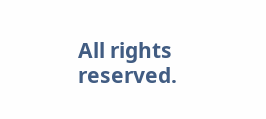All rights reserved.